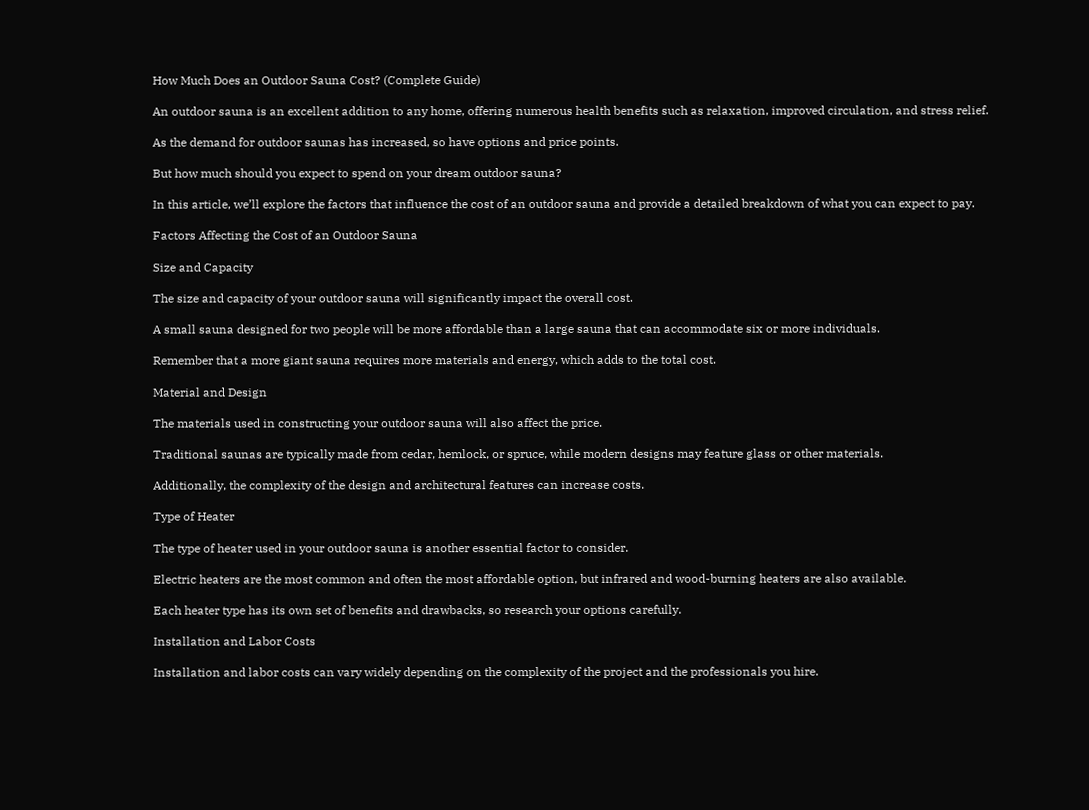How Much Does an Outdoor Sauna Cost? (Complete Guide)

An outdoor sauna is an excellent addition to any home, offering numerous health benefits such as relaxation, improved circulation, and stress relief.

As the demand for outdoor saunas has increased, so have options and price points.

But how much should you expect to spend on your dream outdoor sauna?

In this article, we’ll explore the factors that influence the cost of an outdoor sauna and provide a detailed breakdown of what you can expect to pay.

Factors Affecting the Cost of an Outdoor Sauna

Size and Capacity

The size and capacity of your outdoor sauna will significantly impact the overall cost.

A small sauna designed for two people will be more affordable than a large sauna that can accommodate six or more individuals.

Remember that a more giant sauna requires more materials and energy, which adds to the total cost.

Material and Design

The materials used in constructing your outdoor sauna will also affect the price.

Traditional saunas are typically made from cedar, hemlock, or spruce, while modern designs may feature glass or other materials.

Additionally, the complexity of the design and architectural features can increase costs.

Type of Heater

The type of heater used in your outdoor sauna is another essential factor to consider.

Electric heaters are the most common and often the most affordable option, but infrared and wood-burning heaters are also available.

Each heater type has its own set of benefits and drawbacks, so research your options carefully.

Installation and Labor Costs

Installation and labor costs can vary widely depending on the complexity of the project and the professionals you hire.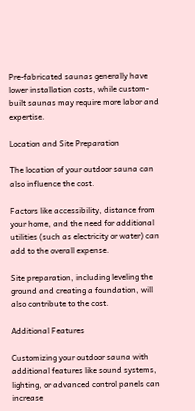Pre-fabricated saunas generally have lower installation costs, while custom-built saunas may require more labor and expertise.

Location and Site Preparation

The location of your outdoor sauna can also influence the cost.

Factors like accessibility, distance from your home, and the need for additional utilities (such as electricity or water) can add to the overall expense.

Site preparation, including leveling the ground and creating a foundation, will also contribute to the cost.

Additional Features

Customizing your outdoor sauna with additional features like sound systems, lighting, or advanced control panels can increase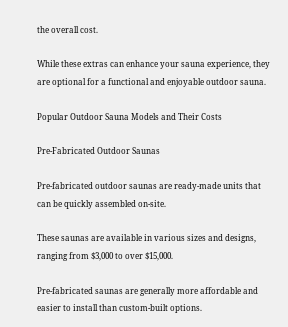the overall cost.

While these extras can enhance your sauna experience, they are optional for a functional and enjoyable outdoor sauna.

Popular Outdoor Sauna Models and Their Costs

Pre-Fabricated Outdoor Saunas

Pre-fabricated outdoor saunas are ready-made units that can be quickly assembled on-site.

These saunas are available in various sizes and designs, ranging from $3,000 to over $15,000.

Pre-fabricated saunas are generally more affordable and easier to install than custom-built options.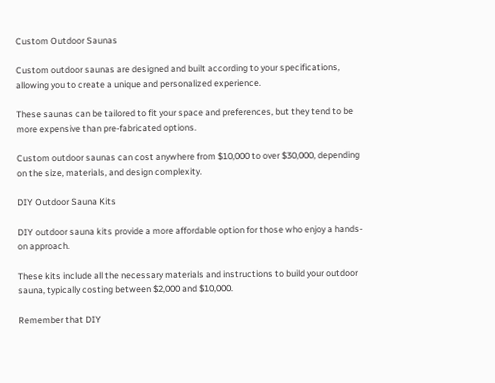Custom Outdoor Saunas

Custom outdoor saunas are designed and built according to your specifications, allowing you to create a unique and personalized experience.

These saunas can be tailored to fit your space and preferences, but they tend to be more expensive than pre-fabricated options.

Custom outdoor saunas can cost anywhere from $10,000 to over $30,000, depending on the size, materials, and design complexity.

DIY Outdoor Sauna Kits

DIY outdoor sauna kits provide a more affordable option for those who enjoy a hands-on approach.

These kits include all the necessary materials and instructions to build your outdoor sauna, typically costing between $2,000 and $10,000.

Remember that DIY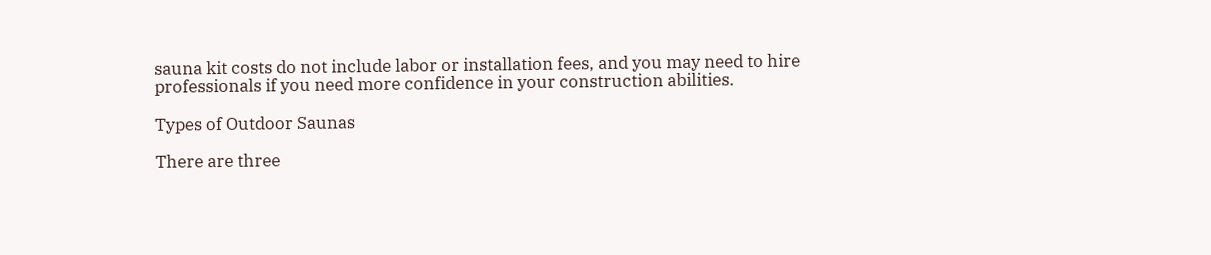sauna kit costs do not include labor or installation fees, and you may need to hire professionals if you need more confidence in your construction abilities.

Types of Outdoor Saunas

There are three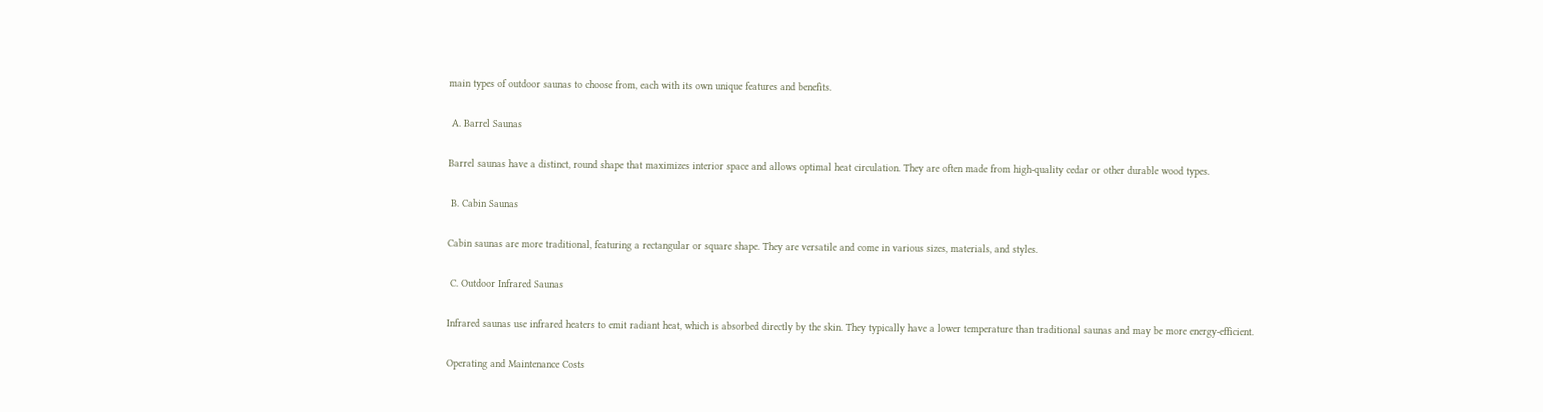main types of outdoor saunas to choose from, each with its own unique features and benefits.

 A. Barrel Saunas

Barrel saunas have a distinct, round shape that maximizes interior space and allows optimal heat circulation. They are often made from high-quality cedar or other durable wood types.

 B. Cabin Saunas

Cabin saunas are more traditional, featuring a rectangular or square shape. They are versatile and come in various sizes, materials, and styles.

 C. Outdoor Infrared Saunas

Infrared saunas use infrared heaters to emit radiant heat, which is absorbed directly by the skin. They typically have a lower temperature than traditional saunas and may be more energy-efficient.

Operating and Maintenance Costs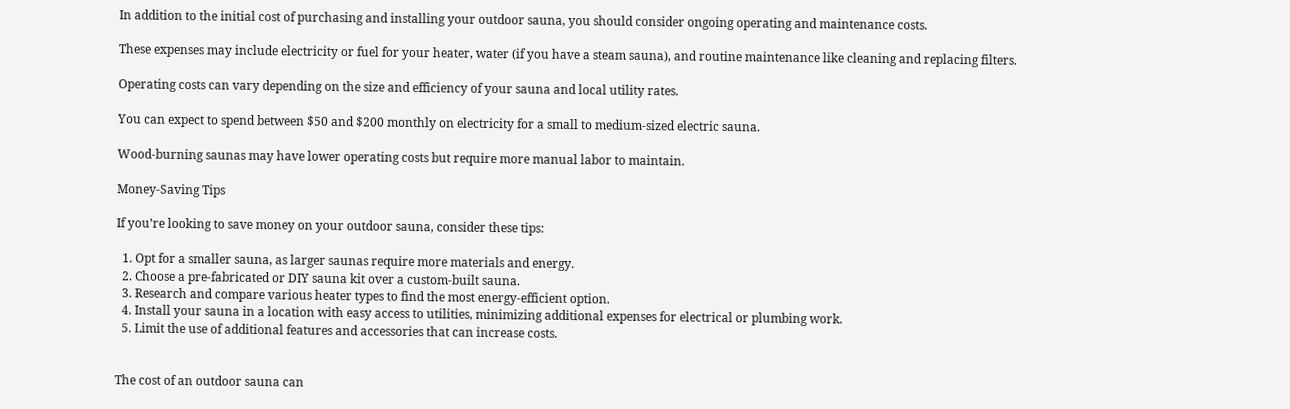In addition to the initial cost of purchasing and installing your outdoor sauna, you should consider ongoing operating and maintenance costs.

These expenses may include electricity or fuel for your heater, water (if you have a steam sauna), and routine maintenance like cleaning and replacing filters.

Operating costs can vary depending on the size and efficiency of your sauna and local utility rates.

You can expect to spend between $50 and $200 monthly on electricity for a small to medium-sized electric sauna.

Wood-burning saunas may have lower operating costs but require more manual labor to maintain.

Money-Saving Tips

If you’re looking to save money on your outdoor sauna, consider these tips:

  1. Opt for a smaller sauna, as larger saunas require more materials and energy.
  2. Choose a pre-fabricated or DIY sauna kit over a custom-built sauna.
  3. Research and compare various heater types to find the most energy-efficient option.
  4. Install your sauna in a location with easy access to utilities, minimizing additional expenses for electrical or plumbing work.
  5. Limit the use of additional features and accessories that can increase costs.


The cost of an outdoor sauna can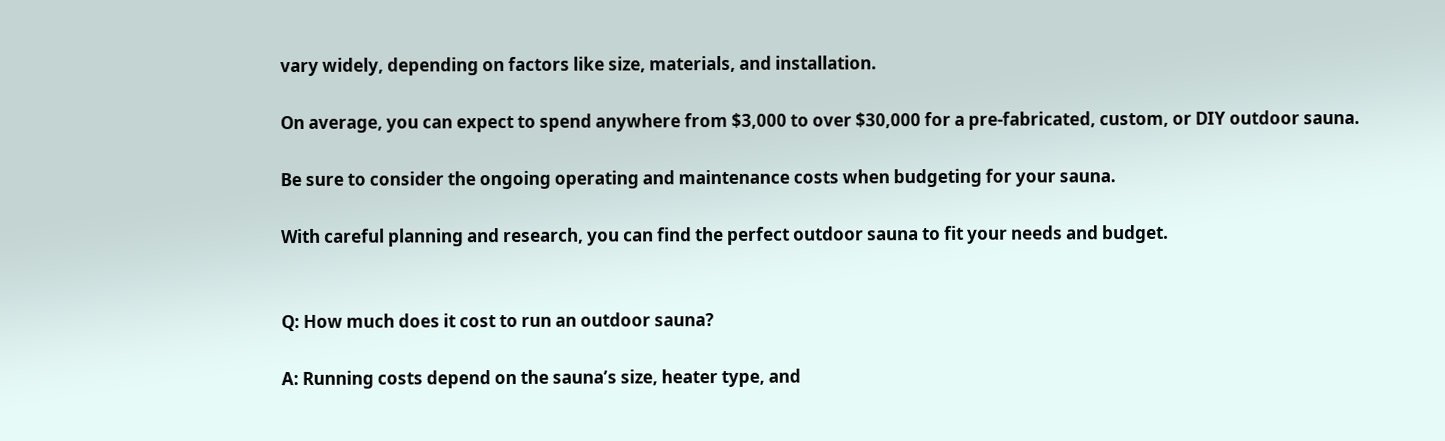vary widely, depending on factors like size, materials, and installation.

On average, you can expect to spend anywhere from $3,000 to over $30,000 for a pre-fabricated, custom, or DIY outdoor sauna.

Be sure to consider the ongoing operating and maintenance costs when budgeting for your sauna.

With careful planning and research, you can find the perfect outdoor sauna to fit your needs and budget.


Q: How much does it cost to run an outdoor sauna?

A: Running costs depend on the sauna’s size, heater type, and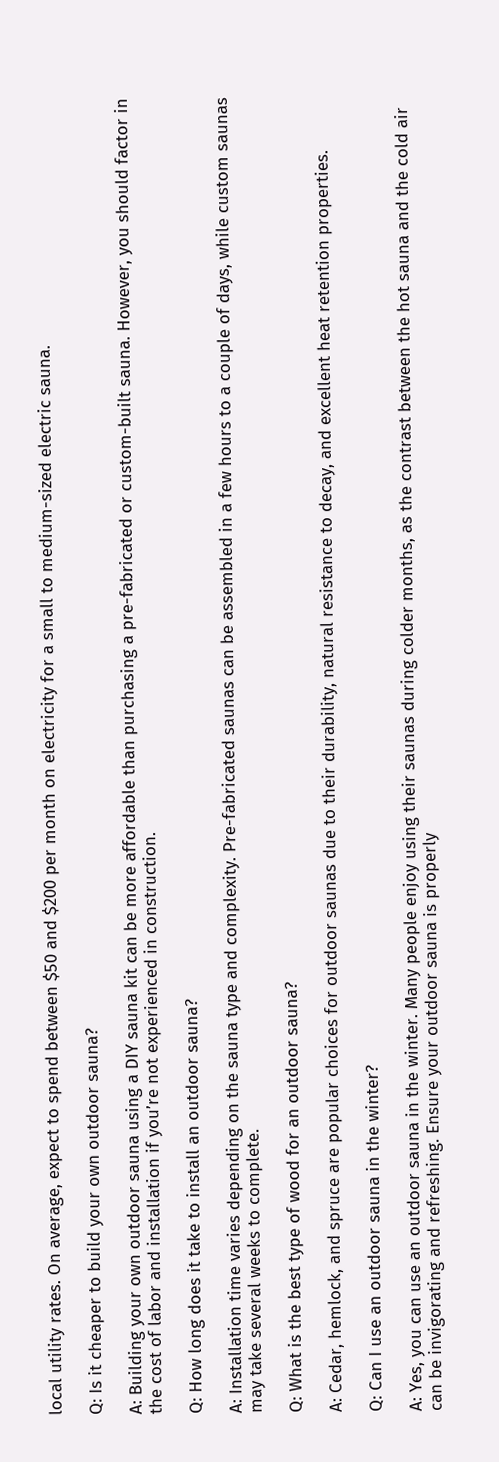local utility rates. On average, expect to spend between $50 and $200 per month on electricity for a small to medium-sized electric sauna.

Q: Is it cheaper to build your own outdoor sauna?

A: Building your own outdoor sauna using a DIY sauna kit can be more affordable than purchasing a pre-fabricated or custom-built sauna. However, you should factor in the cost of labor and installation if you’re not experienced in construction.

Q: How long does it take to install an outdoor sauna?

A: Installation time varies depending on the sauna type and complexity. Pre-fabricated saunas can be assembled in a few hours to a couple of days, while custom saunas may take several weeks to complete.

Q: What is the best type of wood for an outdoor sauna?

A: Cedar, hemlock, and spruce are popular choices for outdoor saunas due to their durability, natural resistance to decay, and excellent heat retention properties.

Q: Can I use an outdoor sauna in the winter?

A: Yes, you can use an outdoor sauna in the winter. Many people enjoy using their saunas during colder months, as the contrast between the hot sauna and the cold air can be invigorating and refreshing. Ensure your outdoor sauna is properly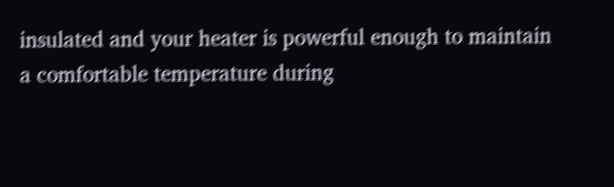insulated and your heater is powerful enough to maintain a comfortable temperature during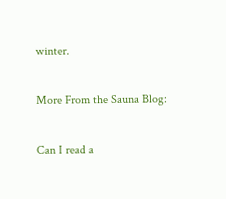winter.

More From the Sauna Blog:

Can I read a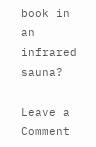book in an infrared sauna?

Leave a Comment